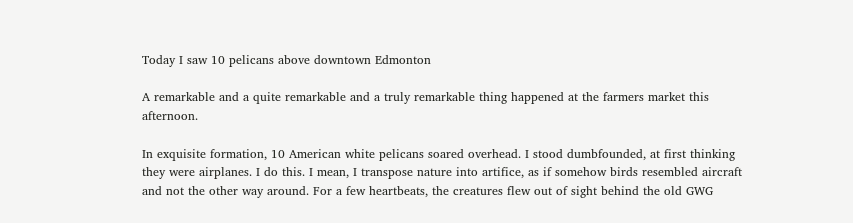Today I saw 10 pelicans above downtown Edmonton

A remarkable and a quite remarkable and a truly remarkable thing happened at the farmers market this afternoon.

In exquisite formation, 10 American white pelicans soared overhead. I stood dumbfounded, at first thinking they were airplanes. I do this. I mean, I transpose nature into artifice, as if somehow birds resembled aircraft and not the other way around. For a few heartbeats, the creatures flew out of sight behind the old GWG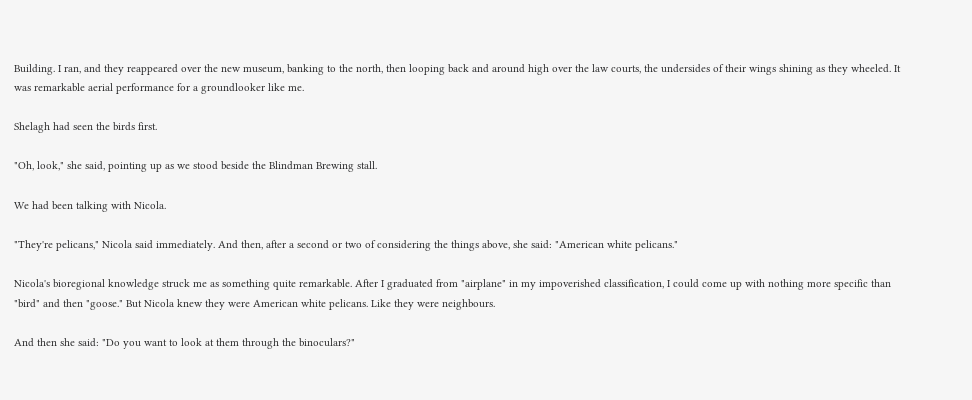Building. I ran, and they reappeared over the new museum, banking to the north, then looping back and around high over the law courts, the undersides of their wings shining as they wheeled. It was remarkable aerial performance for a groundlooker like me.

Shelagh had seen the birds first.

"Oh, look," she said, pointing up as we stood beside the Blindman Brewing stall.

We had been talking with Nicola.

"They're pelicans," Nicola said immediately. And then, after a second or two of considering the things above, she said: "American white pelicans."

Nicola's bioregional knowledge struck me as something quite remarkable. After I graduated from "airplane" in my impoverished classification, I could come up with nothing more specific than "bird" and then "goose." But Nicola knew they were American white pelicans. Like they were neighbours.

And then she said: "Do you want to look at them through the binoculars?"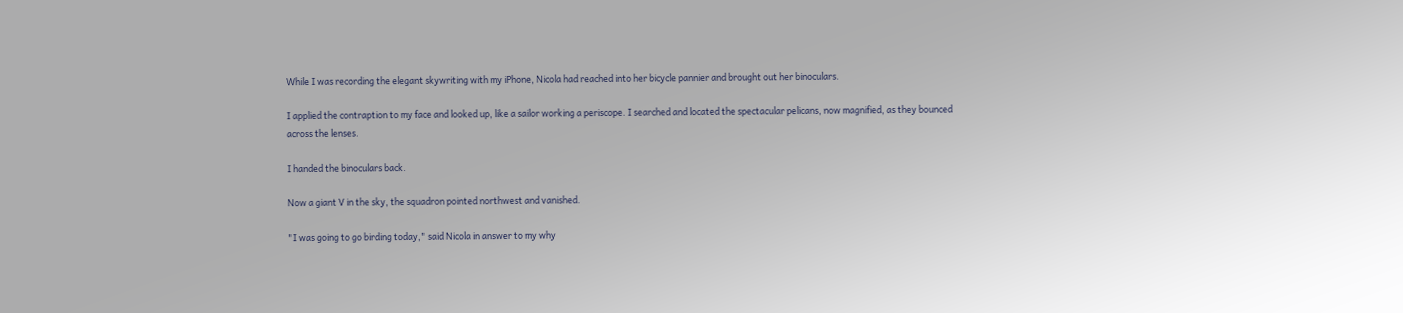While I was recording the elegant skywriting with my iPhone, Nicola had reached into her bicycle pannier and brought out her binoculars.

I applied the contraption to my face and looked up, like a sailor working a periscope. I searched and located the spectacular pelicans, now magnified, as they bounced across the lenses.

I handed the binoculars back.

Now a giant V in the sky, the squadron pointed northwest and vanished.

"I was going to go birding today," said Nicola in answer to my why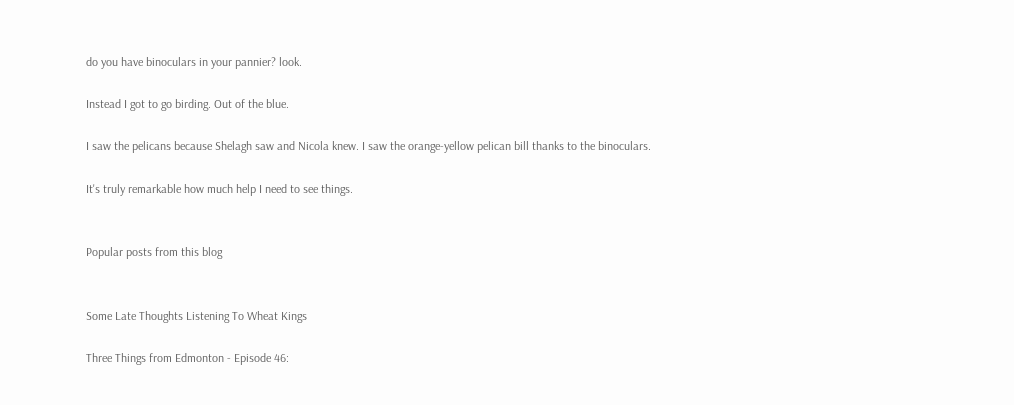do you have binoculars in your pannier? look.

Instead I got to go birding. Out of the blue.

I saw the pelicans because Shelagh saw and Nicola knew. I saw the orange-yellow pelican bill thanks to the binoculars.

It's truly remarkable how much help I need to see things.


Popular posts from this blog


Some Late Thoughts Listening To Wheat Kings

Three Things from Edmonton - Episode 46: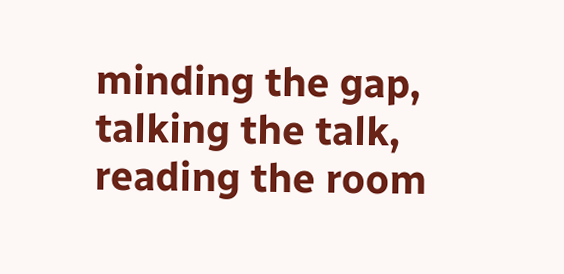minding the gap, talking the talk, reading the room